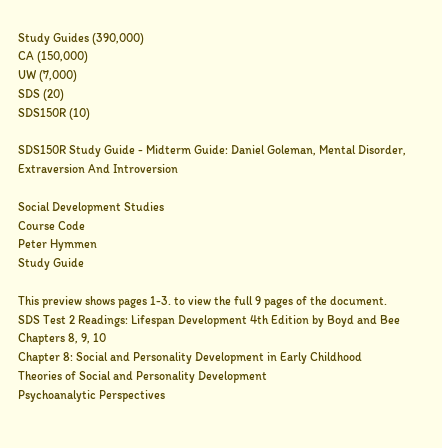Study Guides (390,000)
CA (150,000)
UW (7,000)
SDS (20)
SDS150R (10)

SDS150R Study Guide - Midterm Guide: Daniel Goleman, Mental Disorder, Extraversion And Introversion

Social Development Studies
Course Code
Peter Hymmen
Study Guide

This preview shows pages 1-3. to view the full 9 pages of the document.
SDS Test 2 Readings: Lifespan Development 4th Edition by Boyd and Bee
Chapters 8, 9, 10
Chapter 8: Social and Personality Development in Early Childhood
Theories of Social and Personality Development
Psychoanalytic Perspectives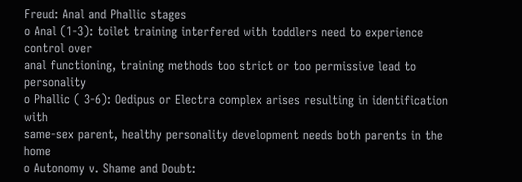Freud: Anal and Phallic stages
o Anal (1-3): toilet training interfered with toddlers need to experience control over
anal functioning, training methods too strict or too permissive lead to personality
o Phallic ( 3-6): Oedipus or Electra complex arises resulting in identification with
same-sex parent, healthy personality development needs both parents in the home
o Autonomy v. Shame and Doubt: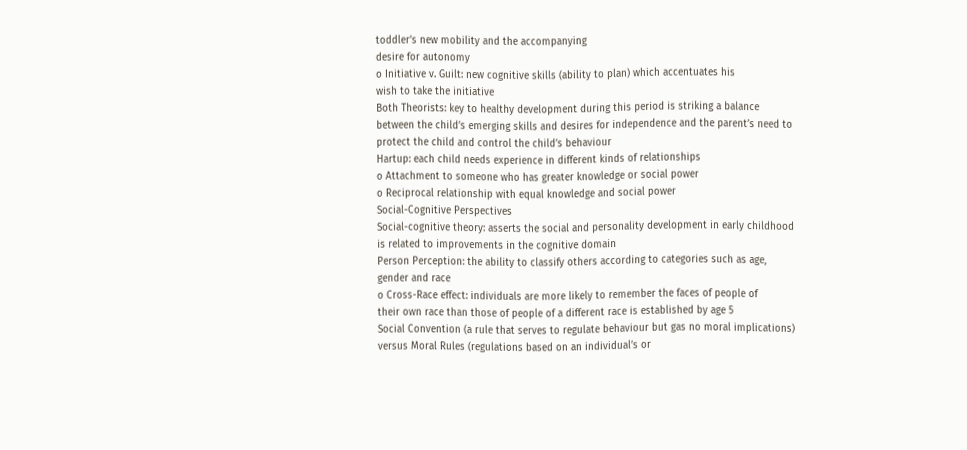toddler’s new mobility and the accompanying
desire for autonomy
o Initiative v. Guilt: new cognitive skills (ability to plan) which accentuates his
wish to take the initiative
Both Theorists: key to healthy development during this period is striking a balance
between the child’s emerging skills and desires for independence and the parent’s need to
protect the child and control the child’s behaviour
Hartup: each child needs experience in different kinds of relationships
o Attachment to someone who has greater knowledge or social power
o Reciprocal relationship with equal knowledge and social power
Social-Cognitive Perspectives
Social-cognitive theory: asserts the social and personality development in early childhood
is related to improvements in the cognitive domain
Person Perception: the ability to classify others according to categories such as age,
gender and race
o Cross-Race effect: individuals are more likely to remember the faces of people of
their own race than those of people of a different race is established by age 5
Social Convention (a rule that serves to regulate behaviour but gas no moral implications)
versus Moral Rules (regulations based on an individual’s or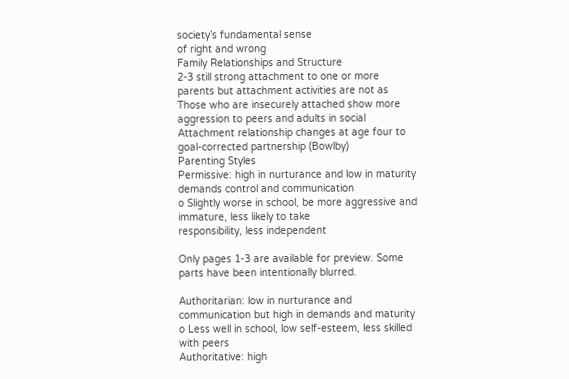society’s fundamental sense
of right and wrong
Family Relationships and Structure
2-3 still strong attachment to one or more parents but attachment activities are not as
Those who are insecurely attached show more aggression to peers and adults in social
Attachment relationship changes at age four to goal-corrected partnership (Bowlby)
Parenting Styles
Permissive: high in nurturance and low in maturity demands control and communication
o Slightly worse in school, be more aggressive and immature, less likely to take
responsibility, less independent

Only pages 1-3 are available for preview. Some parts have been intentionally blurred.

Authoritarian: low in nurturance and communication but high in demands and maturity
o Less well in school, low self-esteem, less skilled with peers
Authoritative: high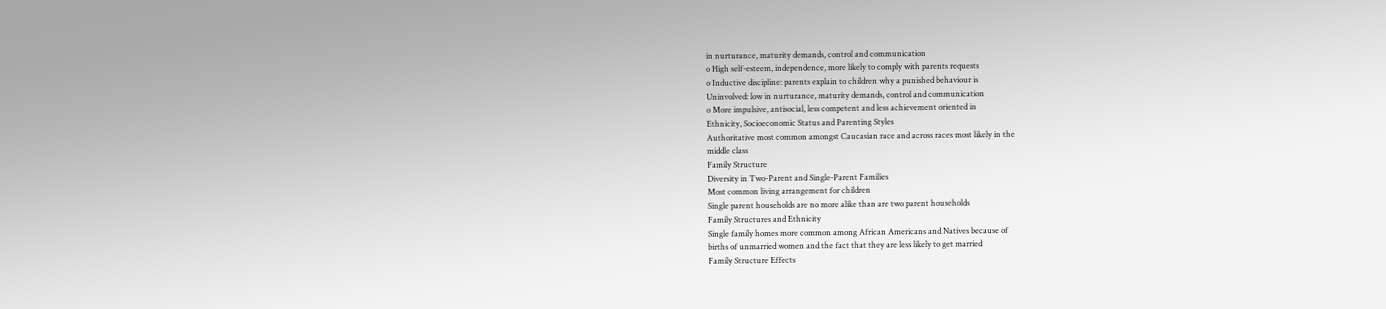in nurturance, maturity demands, control and communication
o High self-esteem, independence, more likely to comply with parents requests
o Inductive discipline: parents explain to children why a punished behaviour is
Uninvolved: low in nurturance, maturity demands, control and communication
o More impulsive, antisocial, less competent and less achievement oriented in
Ethnicity, Socioeconomic Status and Parenting Styles
Authoritative most common amongst Caucasian race and across races most likely in the
middle class
Family Structure
Diversity in Two-Parent and Single-Parent Families
Most common living arrangement for children
Single parent households are no more alike than are two parent households
Family Structures and Ethnicity
Single family homes more common among African Americans and Natives because of
births of unmarried women and the fact that they are less likely to get married
Family Structure Effects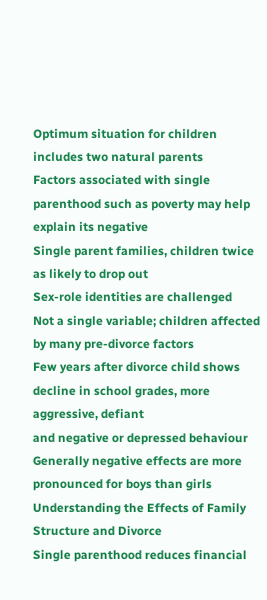Optimum situation for children includes two natural parents
Factors associated with single parenthood such as poverty may help explain its negative
Single parent families, children twice as likely to drop out
Sex-role identities are challenged
Not a single variable; children affected by many pre-divorce factors
Few years after divorce child shows decline in school grades, more aggressive, defiant
and negative or depressed behaviour
Generally negative effects are more pronounced for boys than girls
Understanding the Effects of Family Structure and Divorce
Single parenthood reduces financial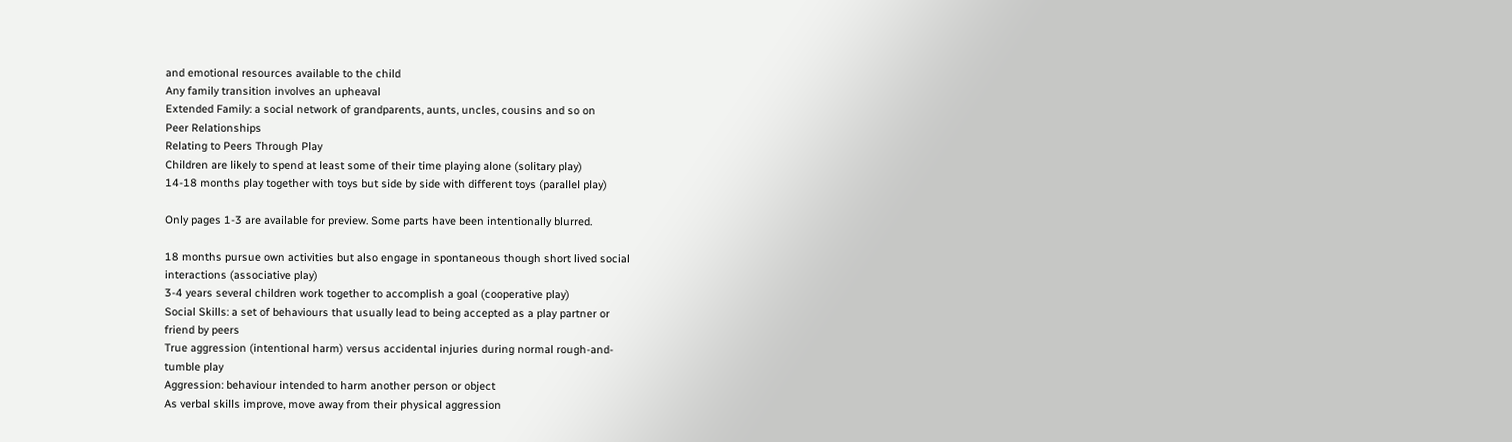and emotional resources available to the child
Any family transition involves an upheaval
Extended Family: a social network of grandparents, aunts, uncles, cousins and so on
Peer Relationships
Relating to Peers Through Play
Children are likely to spend at least some of their time playing alone (solitary play)
14-18 months play together with toys but side by side with different toys (parallel play)

Only pages 1-3 are available for preview. Some parts have been intentionally blurred.

18 months pursue own activities but also engage in spontaneous though short lived social
interactions (associative play)
3-4 years several children work together to accomplish a goal (cooperative play)
Social Skills: a set of behaviours that usually lead to being accepted as a play partner or
friend by peers
True aggression (intentional harm) versus accidental injuries during normal rough-and-
tumble play
Aggression: behaviour intended to harm another person or object
As verbal skills improve, move away from their physical aggression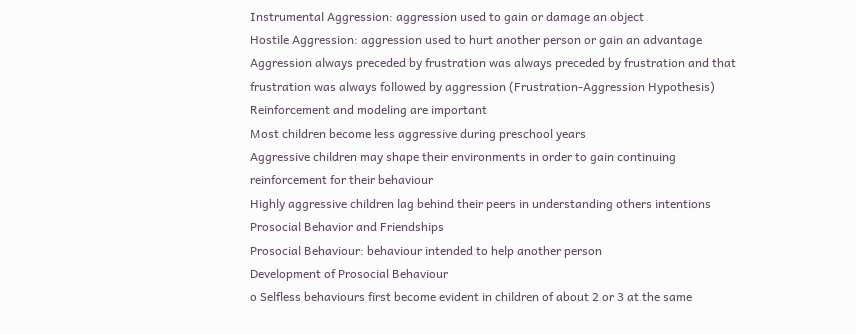Instrumental Aggression: aggression used to gain or damage an object
Hostile Aggression: aggression used to hurt another person or gain an advantage
Aggression always preceded by frustration was always preceded by frustration and that
frustration was always followed by aggression (Frustration-Aggression Hypothesis)
Reinforcement and modeling are important
Most children become less aggressive during preschool years
Aggressive children may shape their environments in order to gain continuing
reinforcement for their behaviour
Highly aggressive children lag behind their peers in understanding others intentions
Prosocial Behavior and Friendships
Prosocial Behaviour: behaviour intended to help another person
Development of Prosocial Behaviour
o Selfless behaviours first become evident in children of about 2 or 3 at the same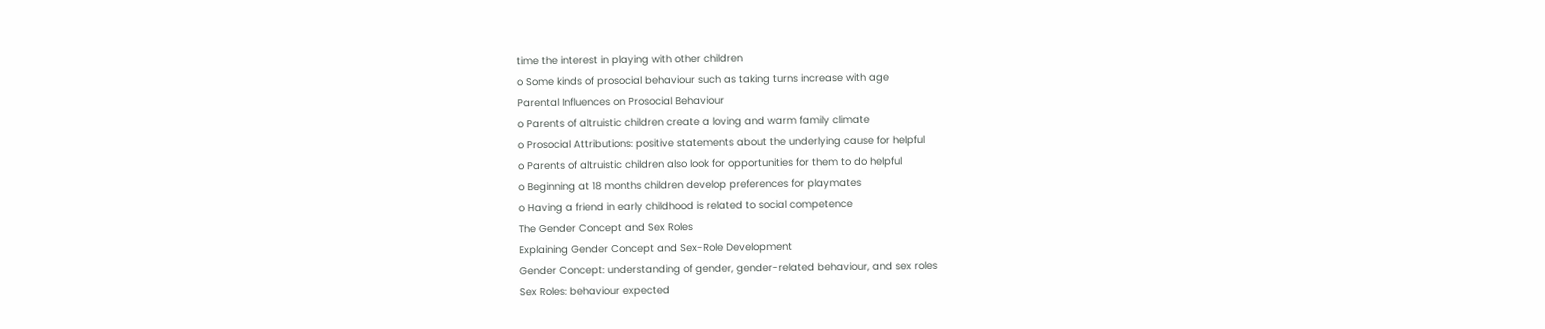time the interest in playing with other children
o Some kinds of prosocial behaviour such as taking turns increase with age
Parental Influences on Prosocial Behaviour
o Parents of altruistic children create a loving and warm family climate
o Prosocial Attributions: positive statements about the underlying cause for helpful
o Parents of altruistic children also look for opportunities for them to do helpful
o Beginning at 18 months children develop preferences for playmates
o Having a friend in early childhood is related to social competence
The Gender Concept and Sex Roles
Explaining Gender Concept and Sex-Role Development
Gender Concept: understanding of gender, gender-related behaviour, and sex roles
Sex Roles: behaviour expected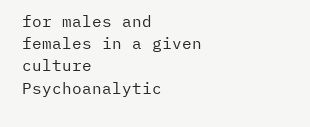for males and females in a given culture
Psychoanalytic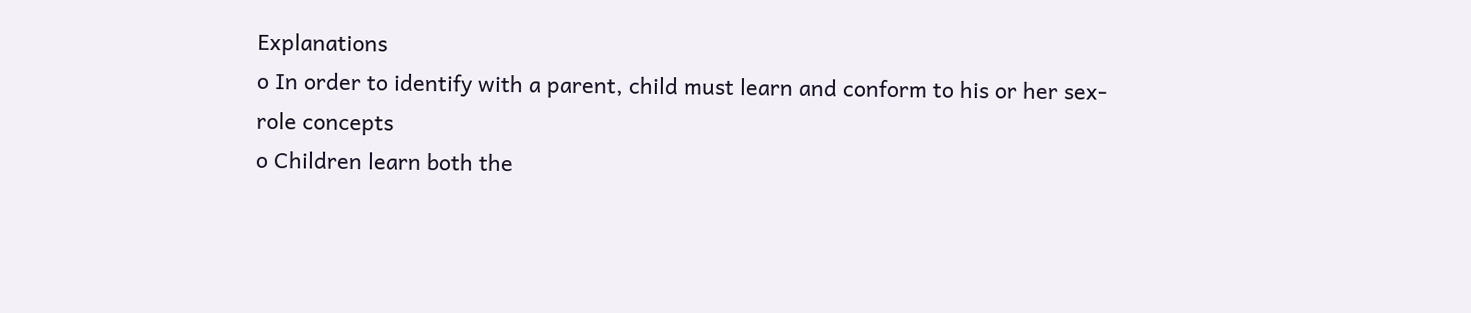Explanations
o In order to identify with a parent, child must learn and conform to his or her sex-
role concepts
o Children learn both the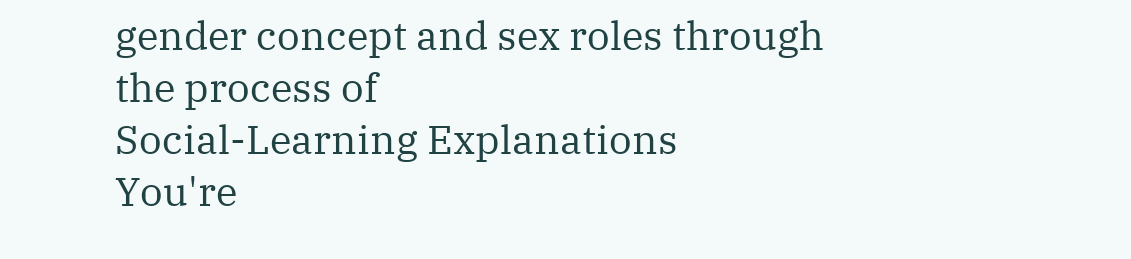gender concept and sex roles through the process of
Social-Learning Explanations
You're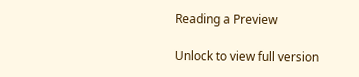Reading a Preview

Unlock to view full version